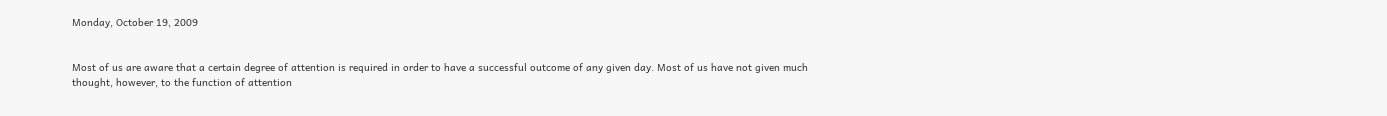Monday, October 19, 2009


Most of us are aware that a certain degree of attention is required in order to have a successful outcome of any given day. Most of us have not given much thought, however, to the function of attention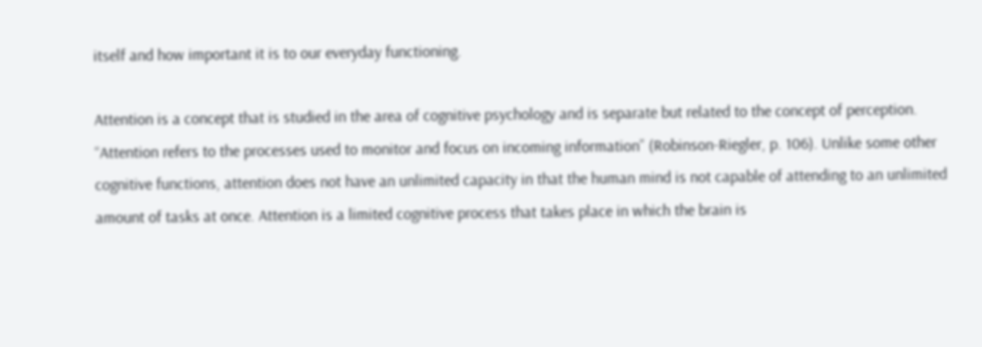itself and how important it is to our everyday functioning.

Attention is a concept that is studied in the area of cognitive psychology and is separate but related to the concept of perception. “Attention refers to the processes used to monitor and focus on incoming information” (Robinson-Riegler, p. 106). Unlike some other cognitive functions, attention does not have an unlimited capacity in that the human mind is not capable of attending to an unlimited amount of tasks at once. Attention is a limited cognitive process that takes place in which the brain is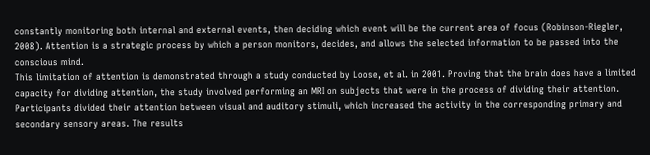constantly monitoring both internal and external events, then deciding which event will be the current area of focus (Robinson-Riegler, 2008). Attention is a strategic process by which a person monitors, decides, and allows the selected information to be passed into the conscious mind.
This limitation of attention is demonstrated through a study conducted by Loose, et al. in 2001. Proving that the brain does have a limited capacity for dividing attention, the study involved performing an MRI on subjects that were in the process of dividing their attention. Participants divided their attention between visual and auditory stimuli, which increased the activity in the corresponding primary and secondary sensory areas. The results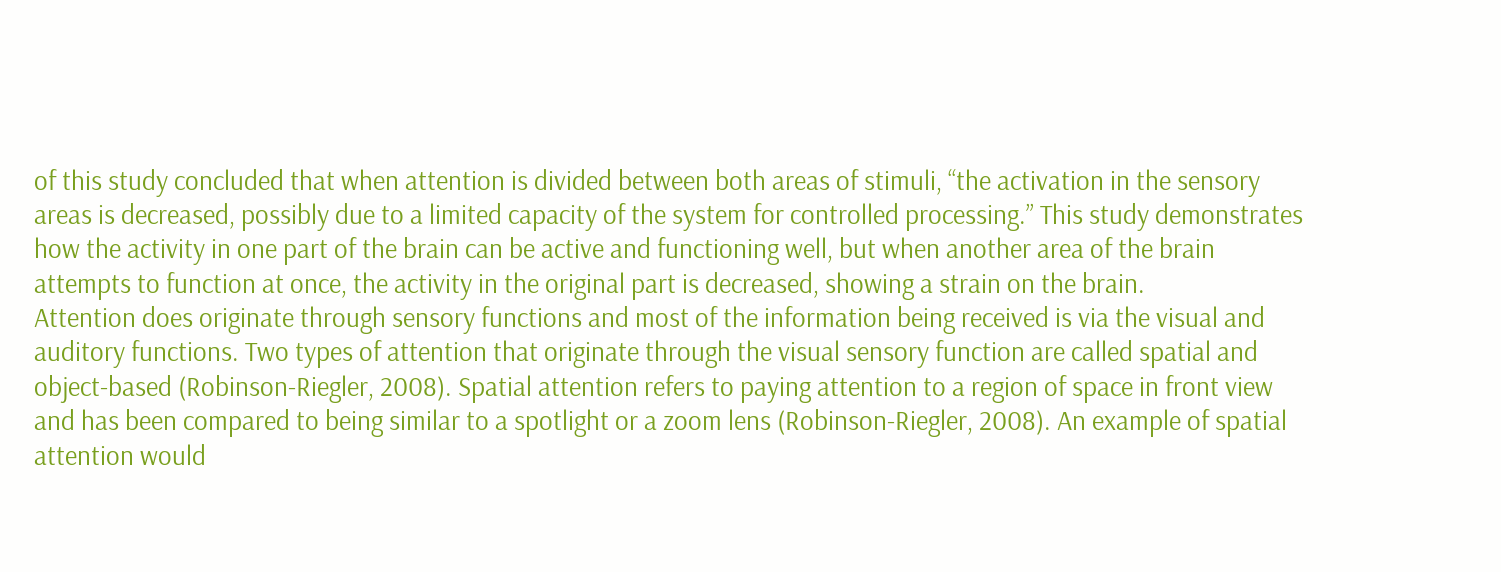of this study concluded that when attention is divided between both areas of stimuli, “the activation in the sensory areas is decreased, possibly due to a limited capacity of the system for controlled processing.” This study demonstrates how the activity in one part of the brain can be active and functioning well, but when another area of the brain attempts to function at once, the activity in the original part is decreased, showing a strain on the brain.
Attention does originate through sensory functions and most of the information being received is via the visual and auditory functions. Two types of attention that originate through the visual sensory function are called spatial and object-based (Robinson-Riegler, 2008). Spatial attention refers to paying attention to a region of space in front view and has been compared to being similar to a spotlight or a zoom lens (Robinson-Riegler, 2008). An example of spatial attention would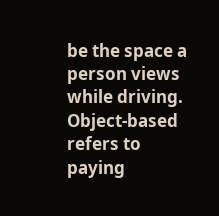be the space a person views while driving. Object-based refers to paying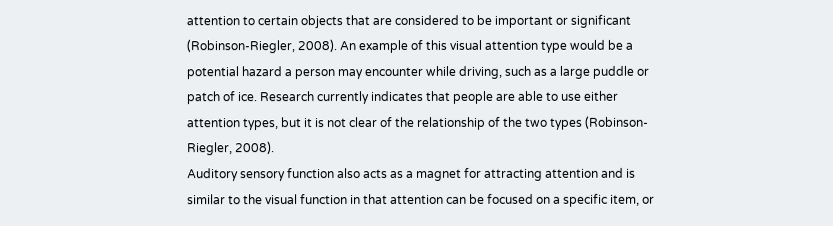attention to certain objects that are considered to be important or significant (Robinson-Riegler, 2008). An example of this visual attention type would be a potential hazard a person may encounter while driving, such as a large puddle or patch of ice. Research currently indicates that people are able to use either attention types, but it is not clear of the relationship of the two types (Robinson-Riegler, 2008).
Auditory sensory function also acts as a magnet for attracting attention and is similar to the visual function in that attention can be focused on a specific item, or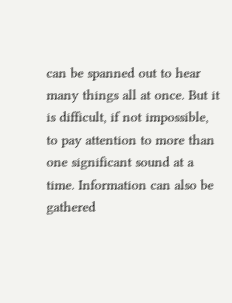can be spanned out to hear many things all at once. But it is difficult, if not impossible, to pay attention to more than one significant sound at a time. Information can also be gathered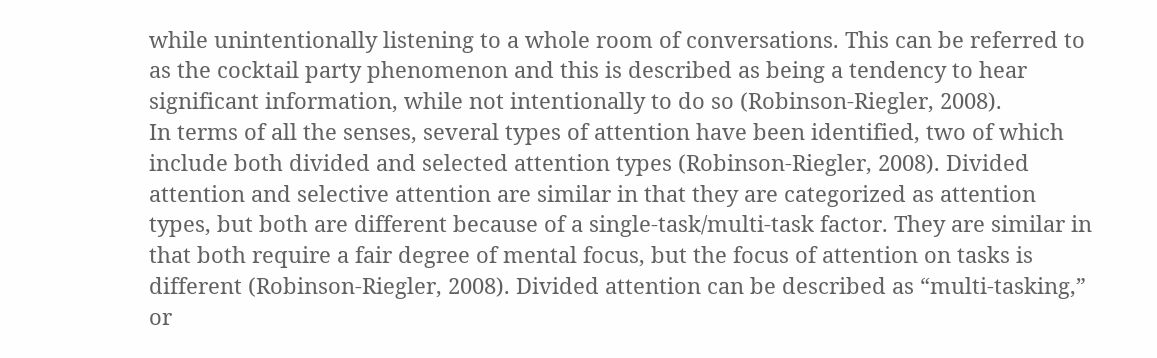while unintentionally listening to a whole room of conversations. This can be referred to as the cocktail party phenomenon and this is described as being a tendency to hear significant information, while not intentionally to do so (Robinson-Riegler, 2008).
In terms of all the senses, several types of attention have been identified, two of which include both divided and selected attention types (Robinson-Riegler, 2008). Divided attention and selective attention are similar in that they are categorized as attention types, but both are different because of a single-task/multi-task factor. They are similar in that both require a fair degree of mental focus, but the focus of attention on tasks is different (Robinson-Riegler, 2008). Divided attention can be described as “multi-tasking,” or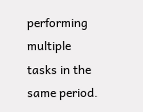performing multiple tasks in the same period.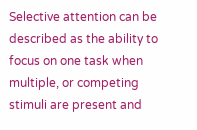Selective attention can be described as the ability to focus on one task when multiple, or competing stimuli are present and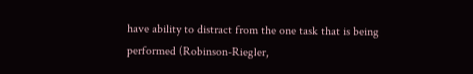have ability to distract from the one task that is being performed (Robinson-Riegler,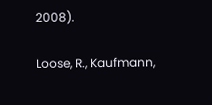2008).

Loose, R., Kaufmann,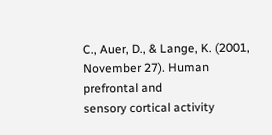C., Auer, D., & Lange, K. (2001, November 27). Human prefrontal and
sensory cortical activity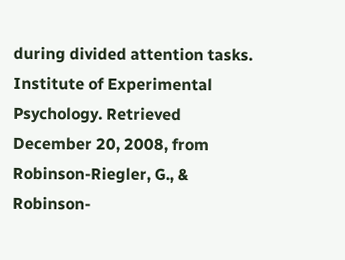during divided attention tasks. Institute of Experimental
Psychology. Retrieved December 20, 2008, from
Robinson-Riegler, G., & Robinson-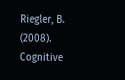Riegler, B. (2008). Cognitive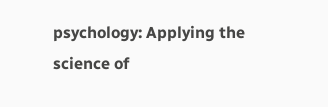psychology: Applying the
science of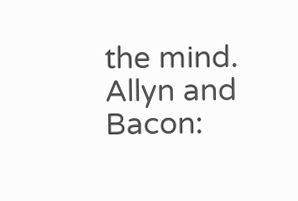the mind. Allyn and Bacon: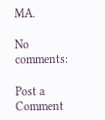MA.

No comments:

Post a Comment